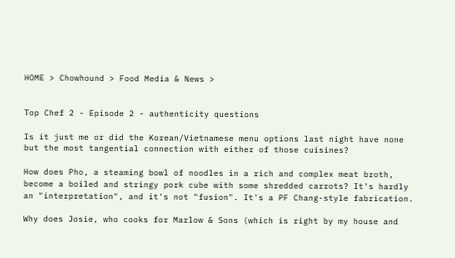HOME > Chowhound > Food Media & News >


Top Chef 2 - Episode 2 - authenticity questions

Is it just me or did the Korean/Vietnamese menu options last night have none but the most tangential connection with either of those cuisines?

How does Pho, a steaming bowl of noodles in a rich and complex meat broth, become a boiled and stringy pork cube with some shredded carrots? It's hardly an "interpretation", and it's not "fusion". It's a PF Chang-style fabrication.

Why does Josie, who cooks for Marlow & Sons (which is right by my house and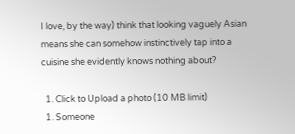I love, by the way) think that looking vaguely Asian means she can somehow instinctively tap into a cuisine she evidently knows nothing about?

  1. Click to Upload a photo (10 MB limit)
  1. Someone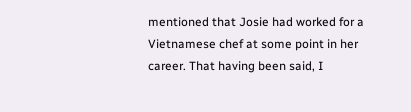mentioned that Josie had worked for a Vietnamese chef at some point in her career. That having been said, I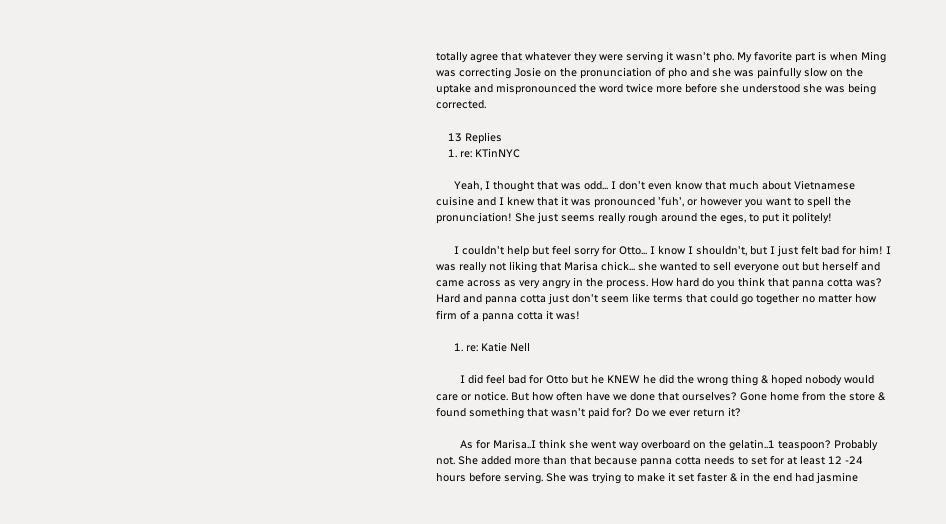totally agree that whatever they were serving it wasn't pho. My favorite part is when Ming was correcting Josie on the pronunciation of pho and she was painfully slow on the uptake and mispronounced the word twice more before she understood she was being corrected.

    13 Replies
    1. re: KTinNYC

      Yeah, I thought that was odd... I don't even know that much about Vietnamese cuisine and I knew that it was pronounced 'fuh', or however you want to spell the pronunciation! She just seems really rough around the eges, to put it politely!

      I couldn't help but feel sorry for Otto... I know I shouldn't, but I just felt bad for him! I was really not liking that Marisa chick... she wanted to sell everyone out but herself and came across as very angry in the process. How hard do you think that panna cotta was? Hard and panna cotta just don't seem like terms that could go together no matter how firm of a panna cotta it was!

      1. re: Katie Nell

        I did feel bad for Otto but he KNEW he did the wrong thing & hoped nobody would care or notice. But how often have we done that ourselves? Gone home from the store & found something that wasn't paid for? Do we ever return it?

        As for Marisa..I think she went way overboard on the gelatin..1 teaspoon? Probably not. She added more than that because panna cotta needs to set for at least 12 -24 hours before serving. She was trying to make it set faster & in the end had jasmine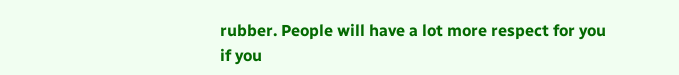rubber. People will have a lot more respect for you if you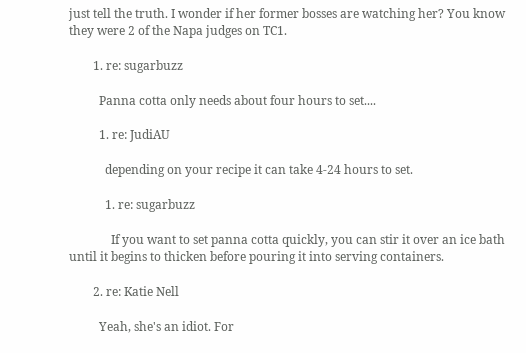just tell the truth. I wonder if her former bosses are watching her? You know they were 2 of the Napa judges on TC1.

        1. re: sugarbuzz

          Panna cotta only needs about four hours to set....

          1. re: JudiAU

            depending on your recipe it can take 4-24 hours to set.

            1. re: sugarbuzz

              If you want to set panna cotta quickly, you can stir it over an ice bath until it begins to thicken before pouring it into serving containers.

        2. re: Katie Nell

          Yeah, she's an idiot. For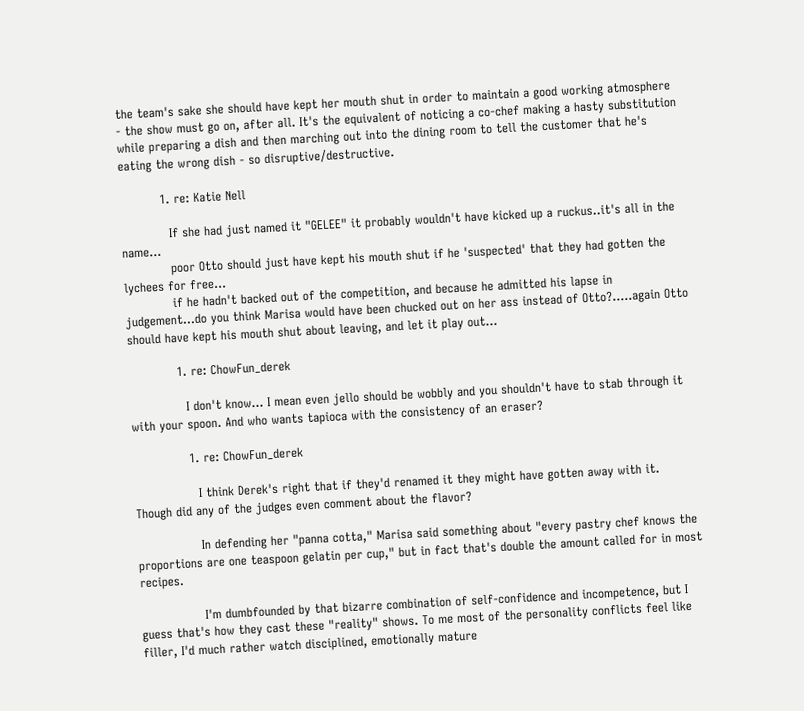the team's sake she should have kept her mouth shut in order to maintain a good working atmosphere - the show must go on, after all. It's the equivalent of noticing a co-chef making a hasty substitution while preparing a dish and then marching out into the dining room to tell the customer that he's eating the wrong dish - so disruptive/destructive.

          1. re: Katie Nell

            If she had just named it "GELEE" it probably wouldn't have kicked up a ruckus..it's all in the name...
            poor Otto should just have kept his mouth shut if he 'suspected' that they had gotten the lychees for free...
            if he hadn't backed out of the competition, and because he admitted his lapse in judgement...do you think Marisa would have been chucked out on her ass instead of Otto?.....again Otto should have kept his mouth shut about leaving, and let it play out...

            1. re: ChowFun_derek

              I don't know... I mean even jello should be wobbly and you shouldn't have to stab through it with your spoon. And who wants tapioca with the consistency of an eraser?

              1. re: ChowFun_derek

                I think Derek's right that if they'd renamed it they might have gotten away with it. Though did any of the judges even comment about the flavor?

                In defending her "panna cotta," Marisa said something about "every pastry chef knows the proportions are one teaspoon gelatin per cup," but in fact that's double the amount called for in most recipes.

                I'm dumbfounded by that bizarre combination of self-confidence and incompetence, but I guess that's how they cast these "reality" shows. To me most of the personality conflicts feel like filler, I'd much rather watch disciplined, emotionally mature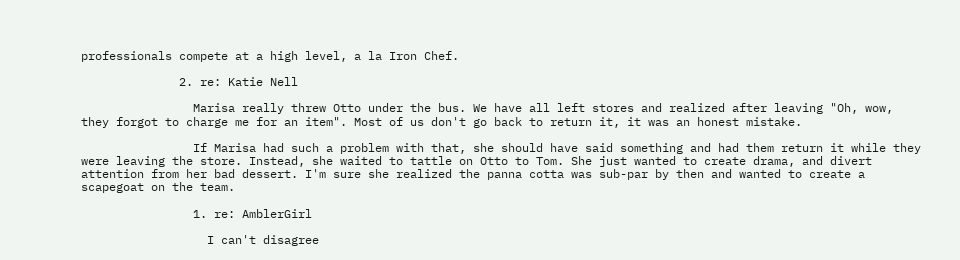professionals compete at a high level, a la Iron Chef.

              2. re: Katie Nell

                Marisa really threw Otto under the bus. We have all left stores and realized after leaving "Oh, wow, they forgot to charge me for an item". Most of us don't go back to return it, it was an honest mistake.

                If Marisa had such a problem with that, she should have said something and had them return it while they were leaving the store. Instead, she waited to tattle on Otto to Tom. She just wanted to create drama, and divert attention from her bad dessert. I'm sure she realized the panna cotta was sub-par by then and wanted to create a scapegoat on the team.

                1. re: AmblerGirl

                  I can't disagree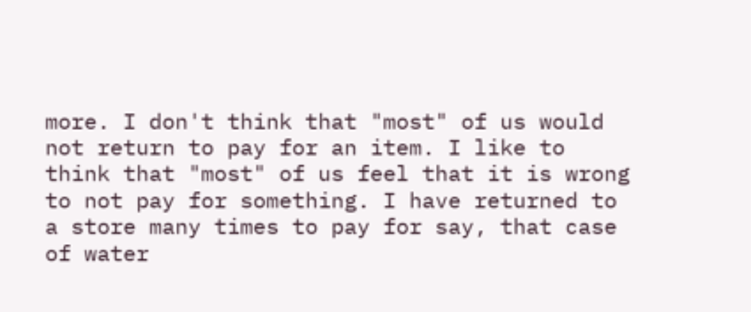more. I don't think that "most" of us would not return to pay for an item. I like to think that "most" of us feel that it is wrong to not pay for something. I have returned to a store many times to pay for say, that case of water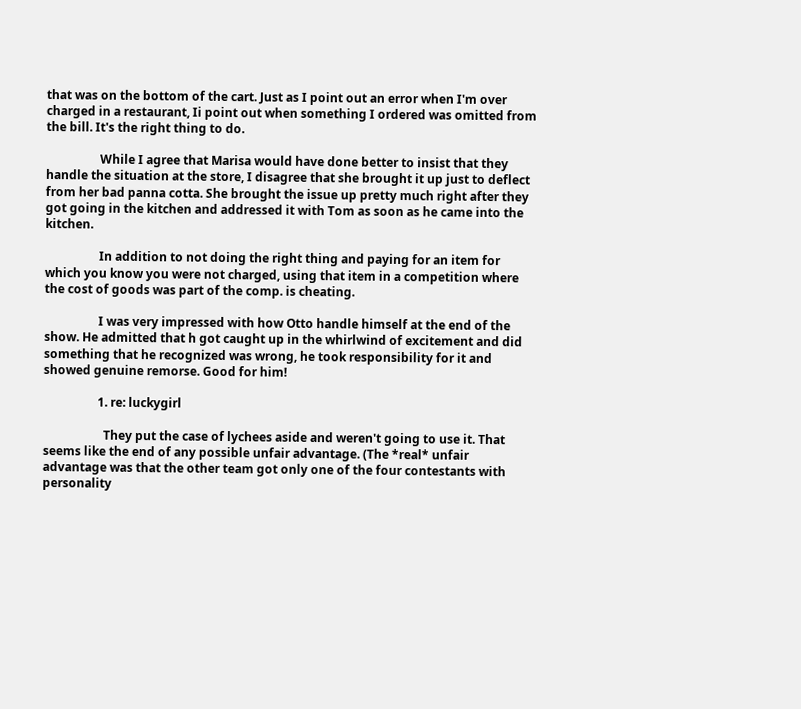that was on the bottom of the cart. Just as I point out an error when I'm over charged in a restaurant, Ii point out when something I ordered was omitted from the bill. It's the right thing to do.

                  While I agree that Marisa would have done better to insist that they handle the situation at the store, I disagree that she brought it up just to deflect from her bad panna cotta. She brought the issue up pretty much right after they got going in the kitchen and addressed it with Tom as soon as he came into the kitchen.

                  In addition to not doing the right thing and paying for an item for which you know you were not charged, using that item in a competition where the cost of goods was part of the comp. is cheating.

                  I was very impressed with how Otto handle himself at the end of the show. He admitted that h got caught up in the whirlwind of excitement and did something that he recognized was wrong, he took responsibility for it and showed genuine remorse. Good for him!

                  1. re: luckygirl

                    They put the case of lychees aside and weren't going to use it. That seems like the end of any possible unfair advantage. (The *real* unfair advantage was that the other team got only one of the four contestants with personality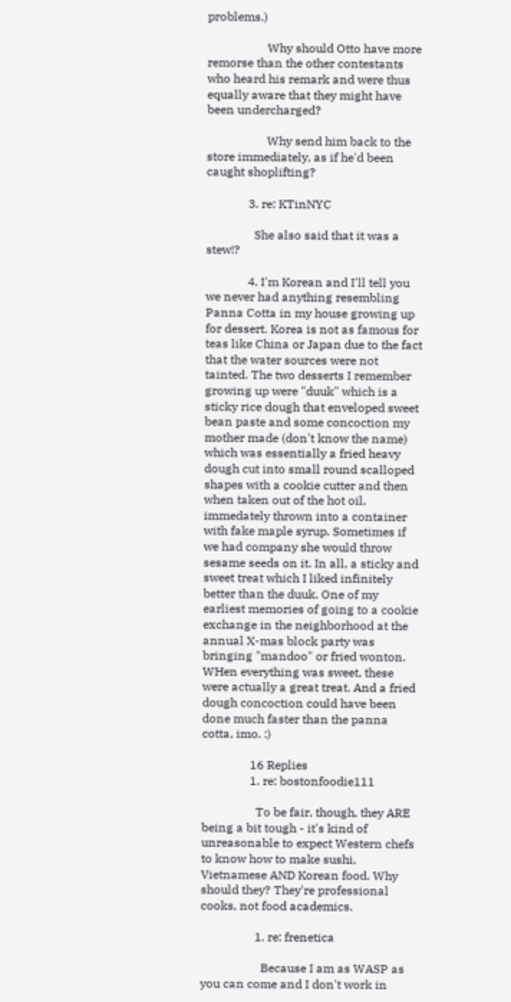problems.)

                    Why should Otto have more remorse than the other contestants who heard his remark and were thus equally aware that they might have been undercharged?

                    Why send him back to the store immediately, as if he'd been caught shoplifting?

              3. re: KTinNYC

                She also said that it was a stew!?

              4. I'm Korean and I'll tell you we never had anything resembling Panna Cotta in my house growing up for dessert. Korea is not as famous for teas like China or Japan due to the fact that the water sources were not tainted. The two desserts I remember growing up were "duuk" which is a sticky rice dough that enveloped sweet bean paste and some concoction my mother made (don't know the name) which was essentially a fried heavy dough cut into small round scalloped shapes with a cookie cutter and then when taken out of the hot oil, immedately thrown into a container with fake maple syrup. Sometimes if we had company she would throw sesame seeds on it. In all, a sticky and sweet treat which I liked infinitely better than the duuk. One of my earliest memories of going to a cookie exchange in the neighborhood at the annual X-mas block party was bringing "mandoo" or fried wonton. WHen everything was sweet, these were actually a great treat. And a fried dough concoction could have been done much faster than the panna cotta, imo. :)

                16 Replies
                1. re: bostonfoodie111

                  To be fair, though, they ARE being a bit tough - it's kind of unreasonable to expect Western chefs to know how to make sushi, Vietnamese AND Korean food. Why should they? They're professional cooks, not food academics.

                  1. re: frenetica

                    Because I am as WASP as you can come and I don't work in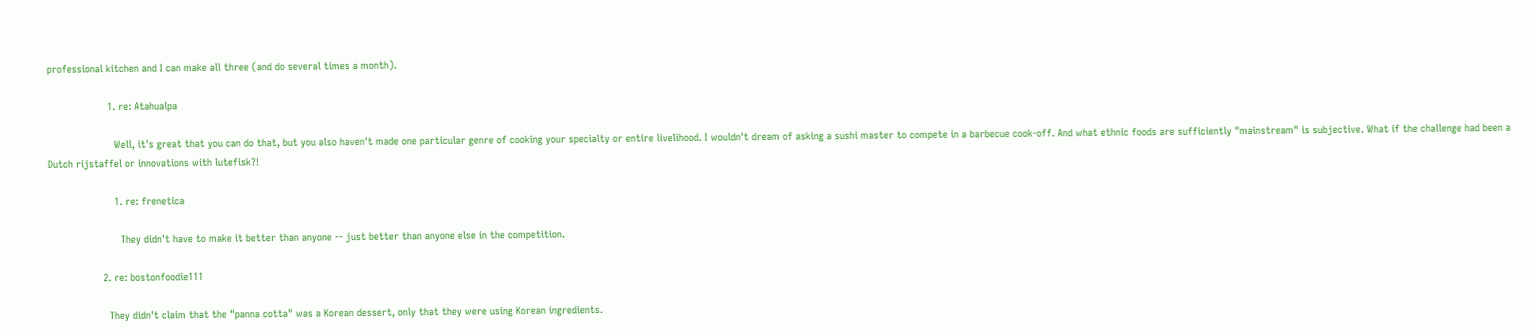professional kitchen and I can make all three (and do several times a month).

                    1. re: Atahualpa

                      Well, it's great that you can do that, but you also haven't made one particular genre of cooking your specialty or entire livelihood. I wouldn't dream of asking a sushi master to compete in a barbecue cook-off. And what ethnic foods are sufficiently "mainstream" is subjective. What if the challenge had been a Dutch rijstaffel or innovations with lutefisk?!

                      1. re: frenetica

                        They didn't have to make it better than anyone -- just better than anyone else in the competition.

                  2. re: bostonfoodie111

                    They didn't claim that the "panna cotta" was a Korean dessert, only that they were using Korean ingredients.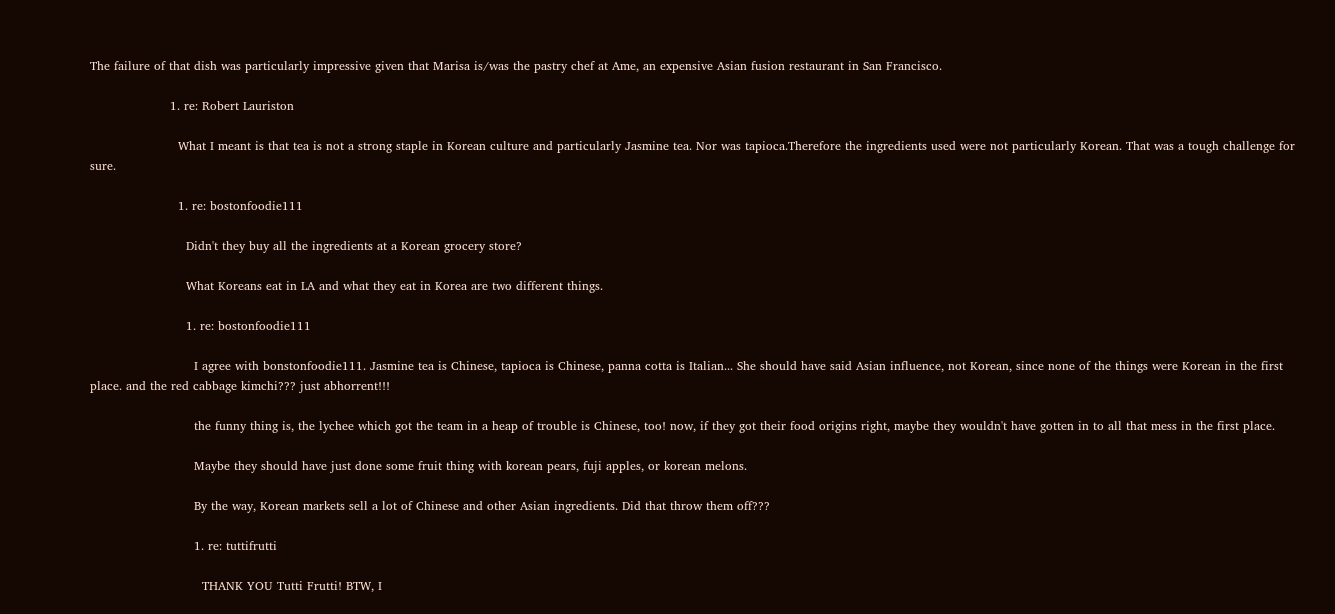The failure of that dish was particularly impressive given that Marisa is/was the pastry chef at Ame, an expensive Asian fusion restaurant in San Francisco.

                    1. re: Robert Lauriston

                      What I meant is that tea is not a strong staple in Korean culture and particularly Jasmine tea. Nor was tapioca.Therefore the ingredients used were not particularly Korean. That was a tough challenge for sure.

                      1. re: bostonfoodie111

                        Didn't they buy all the ingredients at a Korean grocery store?

                        What Koreans eat in LA and what they eat in Korea are two different things.

                        1. re: bostonfoodie111

                          I agree with bonstonfoodie111. Jasmine tea is Chinese, tapioca is Chinese, panna cotta is Italian... She should have said Asian influence, not Korean, since none of the things were Korean in the first place. and the red cabbage kimchi??? just abhorrent!!!

                          the funny thing is, the lychee which got the team in a heap of trouble is Chinese, too! now, if they got their food origins right, maybe they wouldn't have gotten in to all that mess in the first place.

                          Maybe they should have just done some fruit thing with korean pears, fuji apples, or korean melons.

                          By the way, Korean markets sell a lot of Chinese and other Asian ingredients. Did that throw them off???

                          1. re: tuttifrutti

                            THANK YOU Tutti Frutti! BTW, I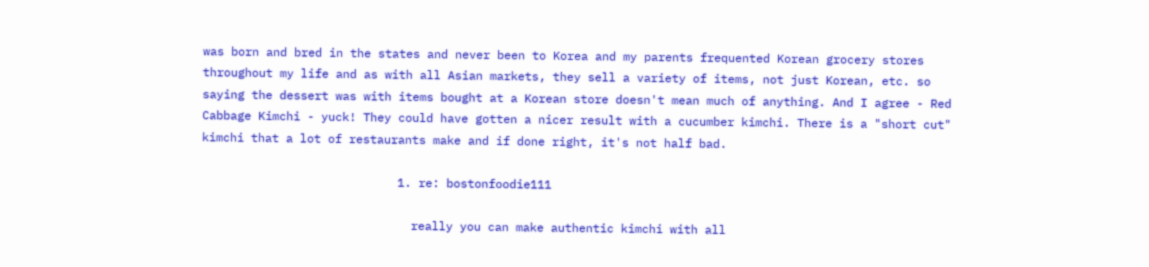was born and bred in the states and never been to Korea and my parents frequented Korean grocery stores throughout my life and as with all Asian markets, they sell a variety of items, not just Korean, etc. so saying the dessert was with items bought at a Korean store doesn't mean much of anything. And I agree - Red Cabbage Kimchi - yuck! They could have gotten a nicer result with a cucumber kimchi. There is a "short cut" kimchi that a lot of restaurants make and if done right, it's not half bad.

                            1. re: bostonfoodie111

                              really you can make authentic kimchi with all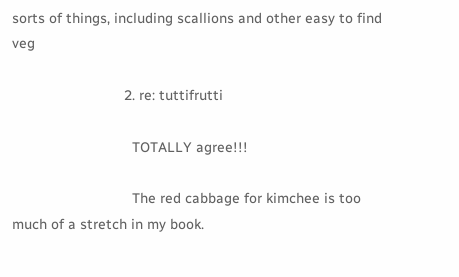sorts of things, including scallions and other easy to find veg

                            2. re: tuttifrutti

                              TOTALLY agree!!!

                              The red cabbage for kimchee is too much of a stretch in my book.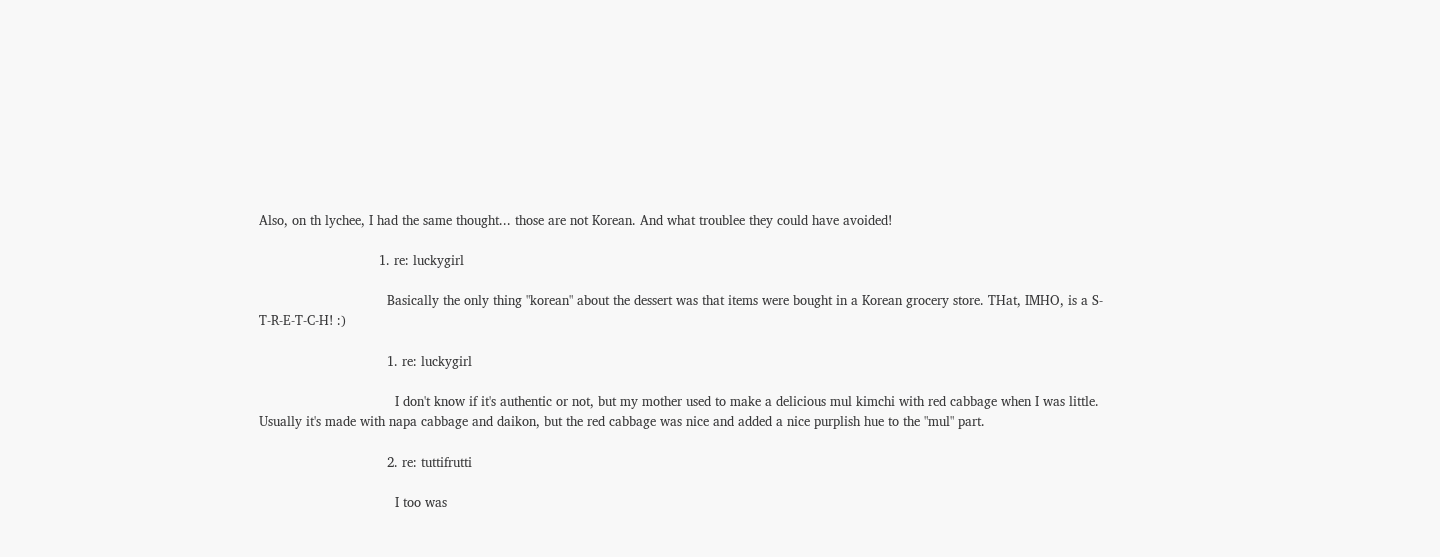Also, on th lychee, I had the same thought... those are not Korean. And what troublee they could have avoided!

                              1. re: luckygirl

                                Basically the only thing "korean" about the dessert was that items were bought in a Korean grocery store. THat, IMHO, is a S-T-R-E-T-C-H! :)

                                1. re: luckygirl

                                  I don't know if it's authentic or not, but my mother used to make a delicious mul kimchi with red cabbage when I was little. Usually it's made with napa cabbage and daikon, but the red cabbage was nice and added a nice purplish hue to the "mul" part.

                                2. re: tuttifrutti

                                  I too was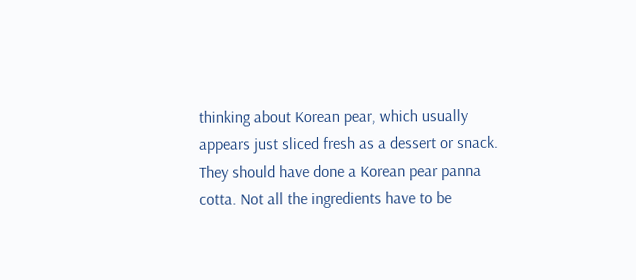thinking about Korean pear, which usually appears just sliced fresh as a dessert or snack. They should have done a Korean pear panna cotta. Not all the ingredients have to be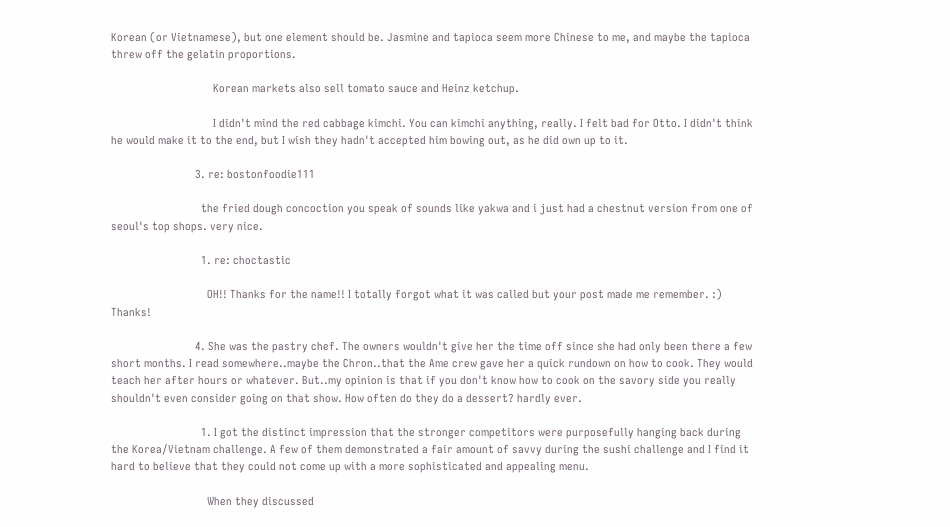Korean (or Vietnamese), but one element should be. Jasmine and tapioca seem more Chinese to me, and maybe the tapioca threw off the gelatin proportions.

                                  Korean markets also sell tomato sauce and Heinz ketchup.

                                  I didn't mind the red cabbage kimchi. You can kimchi anything, really. I felt bad for Otto. I didn't think he would make it to the end, but I wish they hadn't accepted him bowing out, as he did own up to it.

                            3. re: bostonfoodie111

                              the fried dough concoction you speak of sounds like yakwa and i just had a chestnut version from one of seoul's top shops. very nice.

                              1. re: choctastic

                                OH!! Thanks for the name!! I totally forgot what it was called but your post made me remember. :) Thanks!

                            4. She was the pastry chef. The owners wouldn't give her the time off since she had only been there a few short months. I read somewhere..maybe the Chron..that the Ame crew gave her a quick rundown on how to cook. They would teach her after hours or whatever. But..my opinion is that if you don't know how to cook on the savory side you really shouldn't even consider going on that show. How often do they do a dessert? hardly ever.

                              1. I got the distinct impression that the stronger competitors were purposefully hanging back during the Korea/Vietnam challenge. A few of them demonstrated a fair amount of savvy during the sushi challenge and I find it hard to believe that they could not come up with a more sophisticated and appealing menu.

                                When they discussed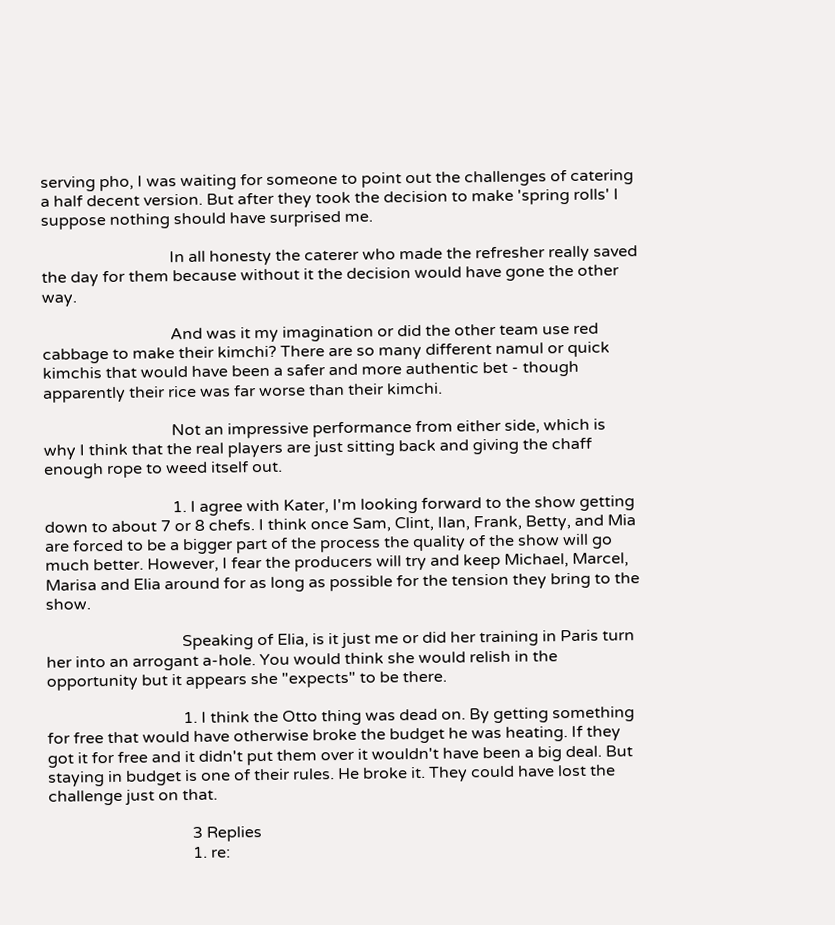serving pho, I was waiting for someone to point out the challenges of catering a half decent version. But after they took the decision to make 'spring rolls' I suppose nothing should have surprised me.

                                In all honesty the caterer who made the refresher really saved the day for them because without it the decision would have gone the other way.

                                And was it my imagination or did the other team use red cabbage to make their kimchi? There are so many different namul or quick kimchis that would have been a safer and more authentic bet - though apparently their rice was far worse than their kimchi.

                                Not an impressive performance from either side, which is why I think that the real players are just sitting back and giving the chaff enough rope to weed itself out.

                                1. I agree with Kater, I'm looking forward to the show getting down to about 7 or 8 chefs. I think once Sam, Clint, Ilan, Frank, Betty, and Mia are forced to be a bigger part of the process the quality of the show will go much better. However, I fear the producers will try and keep Michael, Marcel, Marisa and Elia around for as long as possible for the tension they bring to the show.

                                  Speaking of Elia, is it just me or did her training in Paris turn her into an arrogant a-hole. You would think she would relish in the opportunity but it appears she "expects" to be there.

                                  1. I think the Otto thing was dead on. By getting something for free that would have otherwise broke the budget he was heating. If they got it for free and it didn't put them over it wouldn't have been a big deal. But staying in budget is one of their rules. He broke it. They could have lost the challenge just on that.

                                    3 Replies
                                    1. re: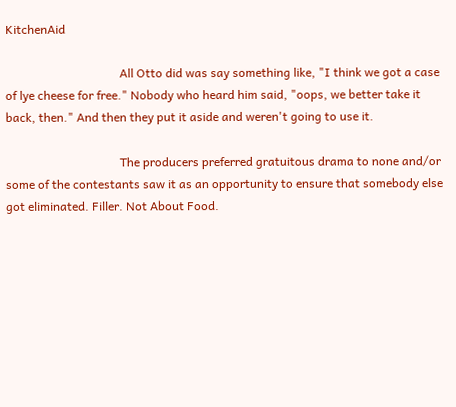KitchenAid

                                      All Otto did was say something like, "I think we got a case of lye cheese for free." Nobody who heard him said, "oops, we better take it back, then." And then they put it aside and weren't going to use it.

                                      The producers preferred gratuitous drama to none and/or some of the contestants saw it as an opportunity to ensure that somebody else got eliminated. Filler. Not About Food.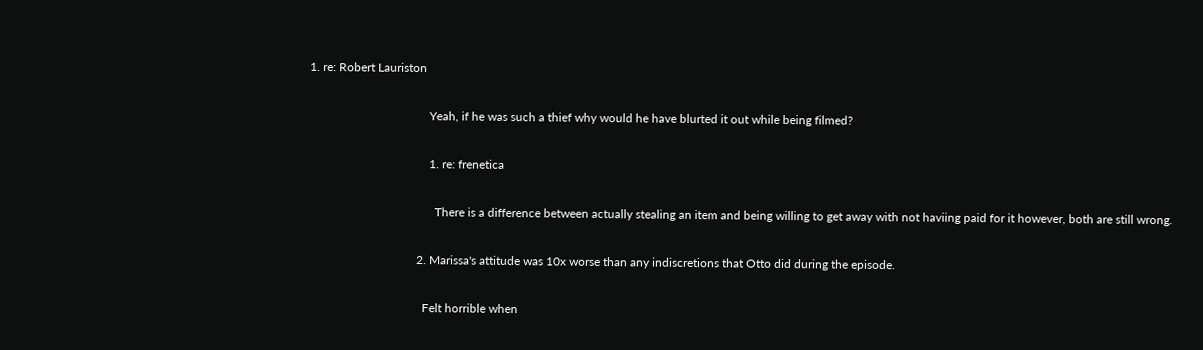1. re: Robert Lauriston

                                        Yeah, if he was such a thief why would he have blurted it out while being filmed?

                                        1. re: frenetica

                                          There is a difference between actually stealing an item and being willing to get away with not haviing paid for it however, both are still wrong.

                                    2. Marissa's attitude was 10x worse than any indiscretions that Otto did during the episode.

                                      Felt horrible when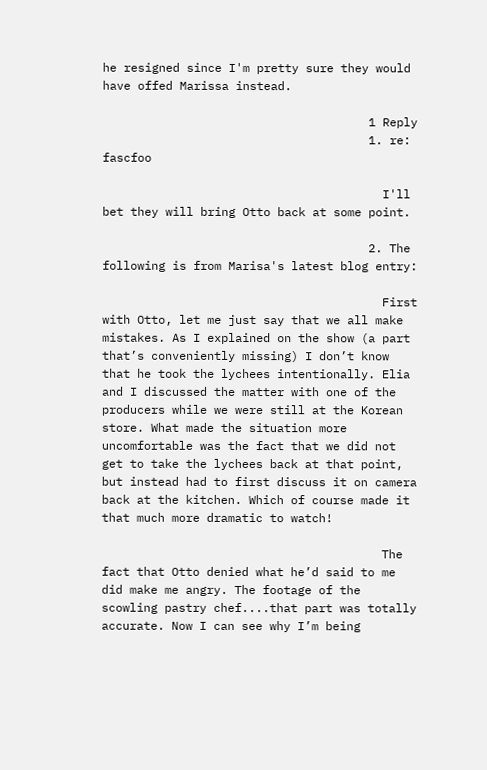he resigned since I'm pretty sure they would have offed Marissa instead.

                                      1 Reply
                                      1. re: fascfoo

                                        I'll bet they will bring Otto back at some point.

                                      2. The following is from Marisa's latest blog entry:

                                        First with Otto, let me just say that we all make mistakes. As I explained on the show (a part that’s conveniently missing) I don’t know that he took the lychees intentionally. Elia and I discussed the matter with one of the producers while we were still at the Korean store. What made the situation more uncomfortable was the fact that we did not get to take the lychees back at that point, but instead had to first discuss it on camera back at the kitchen. Which of course made it that much more dramatic to watch!

                                        The fact that Otto denied what he’d said to me did make me angry. The footage of the scowling pastry chef....that part was totally accurate. Now I can see why I’m being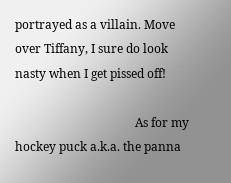portrayed as a villain. Move over Tiffany, I sure do look nasty when I get pissed off!

                                        As for my hockey puck a.k.a. the panna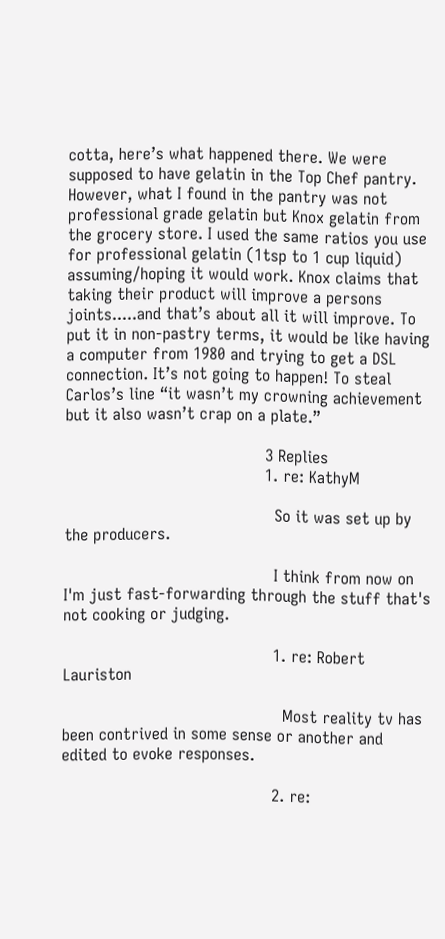cotta, here’s what happened there. We were supposed to have gelatin in the Top Chef pantry. However, what I found in the pantry was not professional grade gelatin but Knox gelatin from the grocery store. I used the same ratios you use for professional gelatin (1tsp to 1 cup liquid) assuming/hoping it would work. Knox claims that taking their product will improve a persons joints.....and that’s about all it will improve. To put it in non-pastry terms, it would be like having a computer from 1980 and trying to get a DSL connection. It’s not going to happen! To steal Carlos’s line “it wasn’t my crowning achievement but it also wasn’t crap on a plate.”

                                        3 Replies
                                        1. re: KathyM

                                          So it was set up by the producers.

                                          I think from now on I'm just fast-forwarding through the stuff that's not cooking or judging.

                                          1. re: Robert Lauriston

                                            Most reality tv has been contrived in some sense or another and edited to evoke responses.

                                          2. re: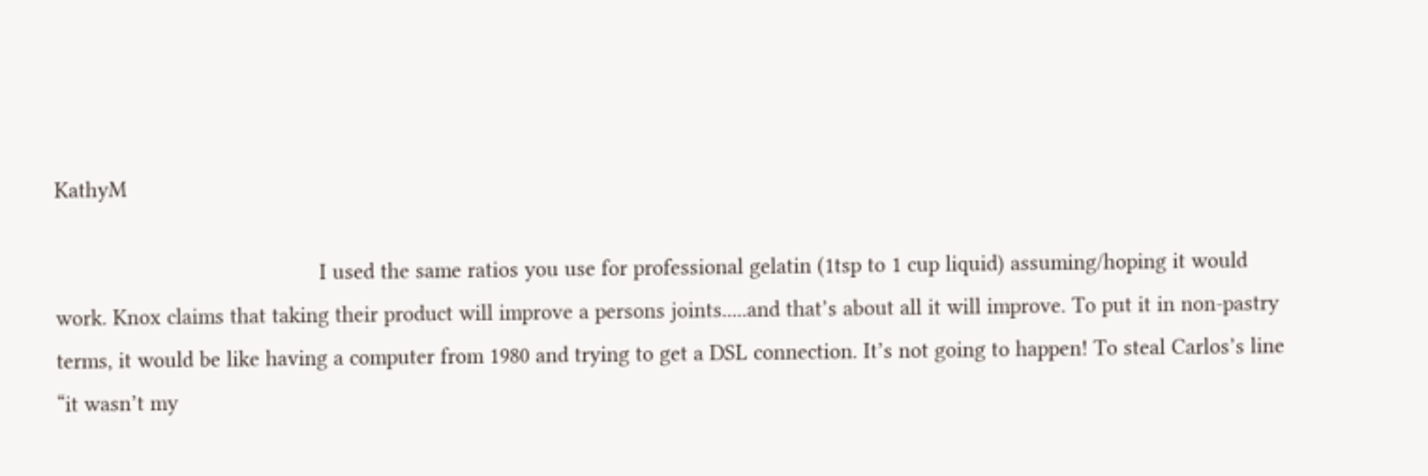KathyM

                                            I used the same ratios you use for professional gelatin (1tsp to 1 cup liquid) assuming/hoping it would work. Knox claims that taking their product will improve a persons joints.....and that’s about all it will improve. To put it in non-pastry terms, it would be like having a computer from 1980 and trying to get a DSL connection. It’s not going to happen! To steal Carlos’s line “it wasn’t my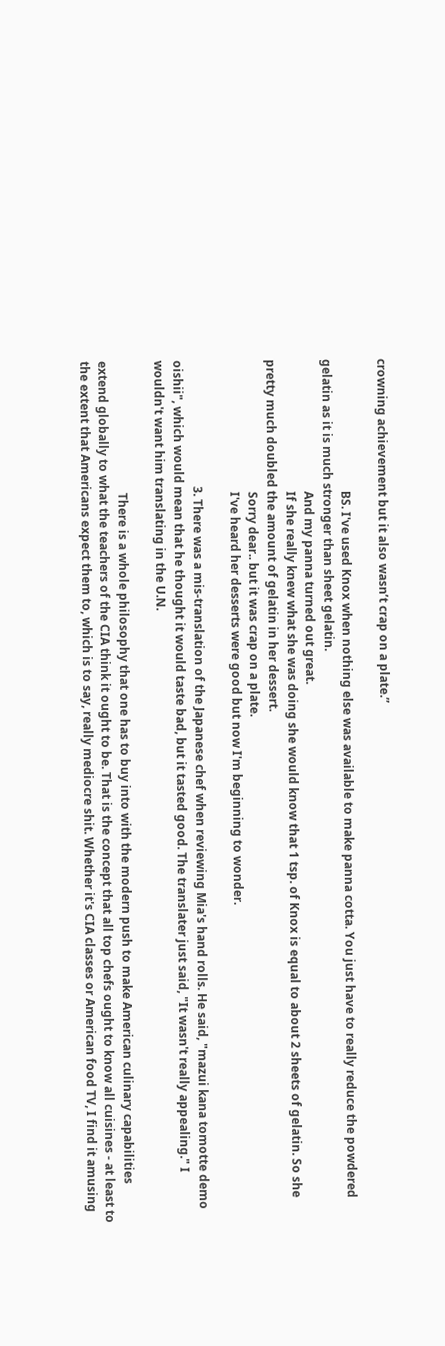crowning achievement but it also wasn’t crap on a plate.”

                                            BS. I've used Knox when nothing else was available to make panna cotta. You just have to really reduce the powdered gelatin as it is much stronger than sheet gelatin.
                                            And my panna turned out great.
                                            If she really knew what she was doing she would know that 1 tsp. of Knox is equal to about 2 sheets of gelatin. So she pretty much doubled the amount of gelatin in her dessert.
                                            Sorry dear.. but it was crap on a plate.
                                            I've heard her desserts were good but now I'm beginning to wonder.

                                          3. There was a mis-translation of the Japanese chef when reviewing Mia's hand rolls. He said, "mazui kana tomotte demo oishii", which would mean that he thought it would taste bad, but it tasted good. The translater just said, "It wasn't really appealing." I wouldn't want him translating in the U.N.

                                            There is a whole philosophy that one has to buy into with the modern push to make American culinary capabilities extend globally to what the teachers of the CIA think it ought to be. That is the concept that all top chefs ought to know all cuisines - at least to the extent that Americans expect them to, which is to say, really mediocre shit. Whether it's CIA classes or American food TV, I find it amusing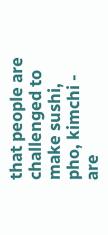that people are challenged to make sushi, pho, kimchi - are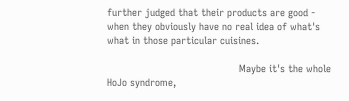further judged that their products are good - when they obviously have no real idea of what's what in those particular cuisines.

                                            Maybe it's the whole HoJo syndrome,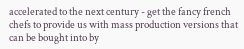accelerated to the next century - get the fancy french chefs to provide us with mass production versions that can be bought into by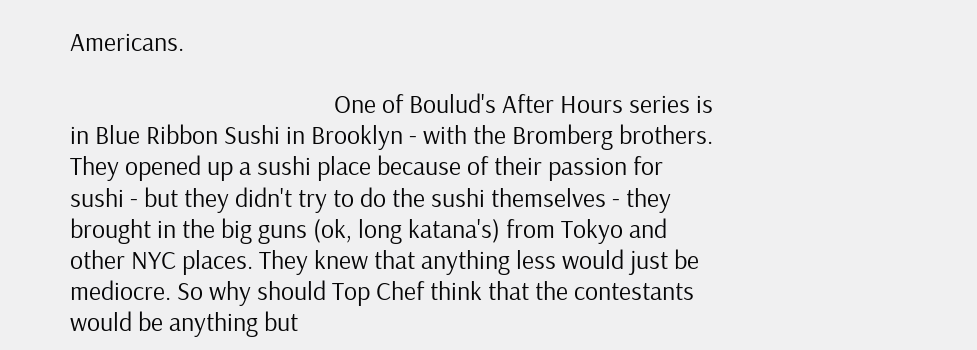Americans.

                                            One of Boulud's After Hours series is in Blue Ribbon Sushi in Brooklyn - with the Bromberg brothers. They opened up a sushi place because of their passion for sushi - but they didn't try to do the sushi themselves - they brought in the big guns (ok, long katana's) from Tokyo and other NYC places. They knew that anything less would just be mediocre. So why should Top Chef think that the contestants would be anything but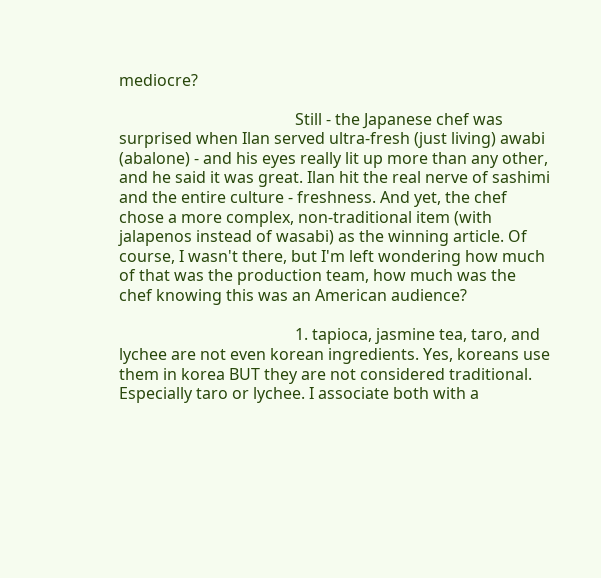mediocre?

                                            Still - the Japanese chef was surprised when Ilan served ultra-fresh (just living) awabi (abalone) - and his eyes really lit up more than any other, and he said it was great. Ilan hit the real nerve of sashimi and the entire culture - freshness. And yet, the chef chose a more complex, non-traditional item (with jalapenos instead of wasabi) as the winning article. Of course, I wasn't there, but I'm left wondering how much of that was the production team, how much was the chef knowing this was an American audience?

                                            1. tapioca, jasmine tea, taro, and lychee are not even korean ingredients. Yes, koreans use them in korea BUT they are not considered traditional. Especially taro or lychee. I associate both with a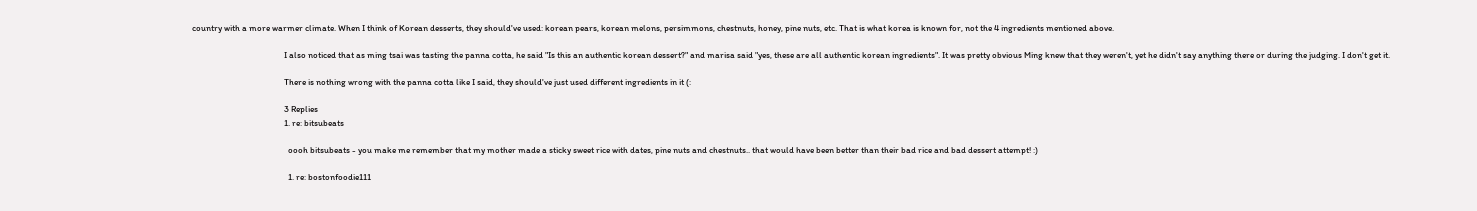country with a more warmer climate. When I think of Korean desserts, they should've used: korean pears, korean melons, persimmons, chestnuts, honey, pine nuts, etc. That is what korea is known for, not the 4 ingredients mentioned above.

                                              I also noticed that as ming tsai was tasting the panna cotta, he said "Is this an authentic korean dessert?" and marisa said "yes, these are all authentic korean ingredients". It was pretty obvious Ming knew that they weren't, yet he didn't say anything there or during the judging. I don't get it.

                                              There is nothing wrong with the panna cotta like I said, they should've just used different ingredients in it (:

                                              3 Replies
                                              1. re: bitsubeats

                                                oooh bitsubeats - you make me remember that my mother made a sticky sweet rice with dates, pine nuts and chestnuts.. that would have been better than their bad rice and bad dessert attempt! :)

                                                1. re: bostonfoodie111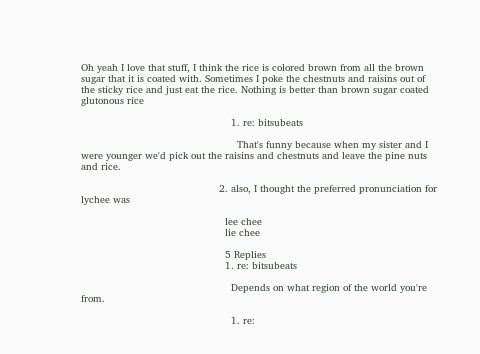Oh yeah I love that stuff, I think the rice is colored brown from all the brown sugar that it is coated with. Sometimes I poke the chestnuts and raisins out of the sticky rice and just eat the rice. Nothing is better than brown sugar coated glutonous rice

                                                  1. re: bitsubeats

                                                    That's funny because when my sister and I were younger we'd pick out the raisins and chestnuts and leave the pine nuts and rice.

                                              2. also, I thought the preferred pronunciation for lychee was

                                                lee chee
                                                lie chee

                                                5 Replies
                                                1. re: bitsubeats

                                                  Depends on what region of the world you're from.

                                                  1. re: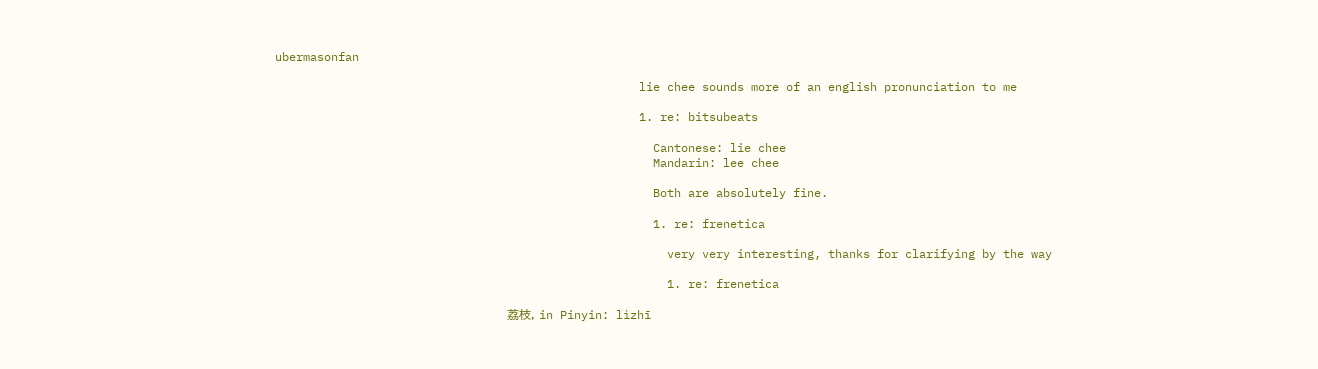ubermasonfan

                                                    lie chee sounds more of an english pronunciation to me

                                                    1. re: bitsubeats

                                                      Cantonese: lie chee
                                                      Mandarin: lee chee

                                                      Both are absolutely fine.

                                                      1. re: frenetica

                                                        very very interesting, thanks for clarifying by the way

                                                        1. re: frenetica

                                                          荔枝, in Pinyin: lìzhī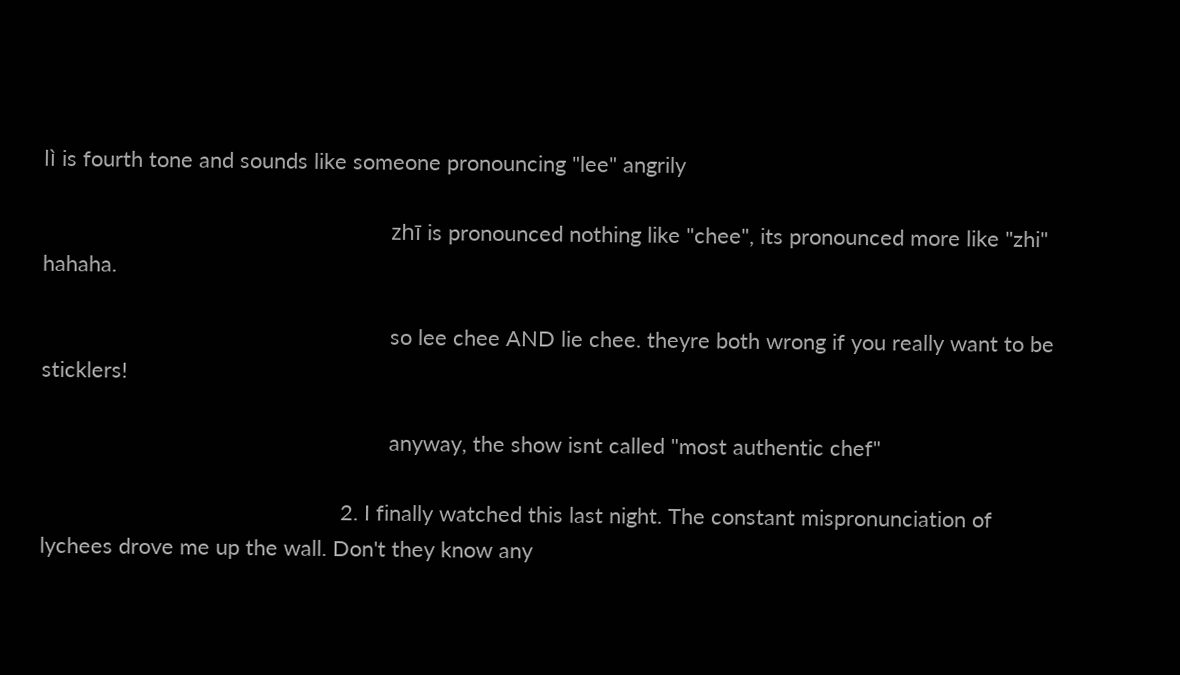lì is fourth tone and sounds like someone pronouncing "lee" angrily

                                                          zhī is pronounced nothing like "chee", its pronounced more like "zhi" hahaha.

                                                          so lee chee AND lie chee. theyre both wrong if you really want to be sticklers!

                                                          anyway, the show isnt called "most authentic chef"

                                                  2. I finally watched this last night. The constant mispronunciation of lychees drove me up the wall. Don't they know any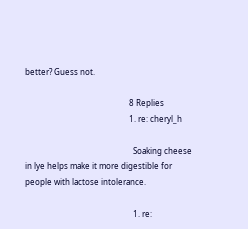better? Guess not.

                                                    8 Replies
                                                    1. re: cheryl_h

                                                      Soaking cheese in lye helps make it more digestible for people with lactose intolerance.

                                                      1. re: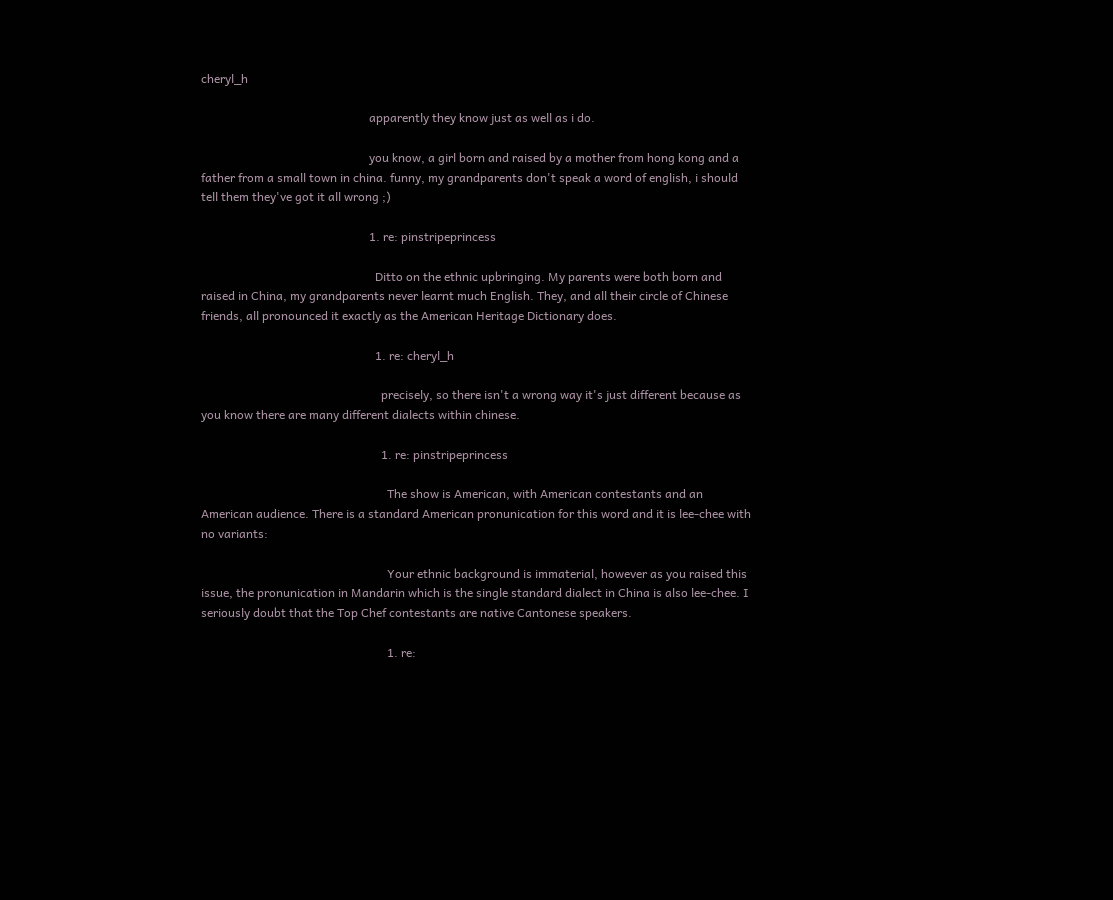cheryl_h

                                                        apparently they know just as well as i do.

                                                        you know, a girl born and raised by a mother from hong kong and a father from a small town in china. funny, my grandparents don't speak a word of english, i should tell them they've got it all wrong ;)

                                                        1. re: pinstripeprincess

                                                          Ditto on the ethnic upbringing. My parents were both born and raised in China, my grandparents never learnt much English. They, and all their circle of Chinese friends, all pronounced it exactly as the American Heritage Dictionary does.

                                                          1. re: cheryl_h

                                                            precisely, so there isn't a wrong way it's just different because as you know there are many different dialects within chinese.

                                                            1. re: pinstripeprincess

                                                              The show is American, with American contestants and an American audience. There is a standard American pronunication for this word and it is lee-chee with no variants:

                                                              Your ethnic background is immaterial, however as you raised this issue, the pronunication in Mandarin which is the single standard dialect in China is also lee-chee. I seriously doubt that the Top Chef contestants are native Cantonese speakers.

                                                              1. re: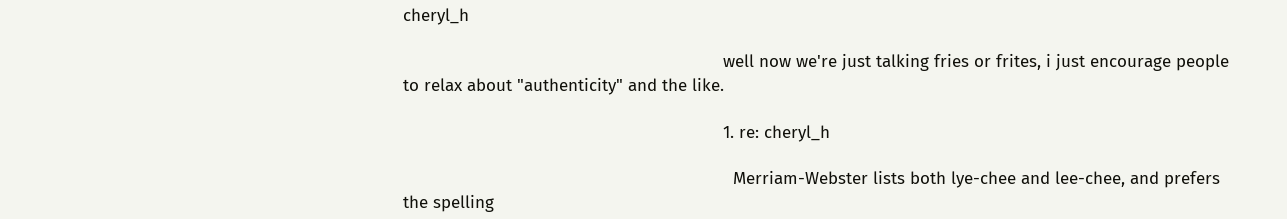cheryl_h

                                                                well now we're just talking fries or frites, i just encourage people to relax about "authenticity" and the like.

                                                                1. re: cheryl_h

                                                                  Merriam-Webster lists both lye-chee and lee-chee, and prefers the spelling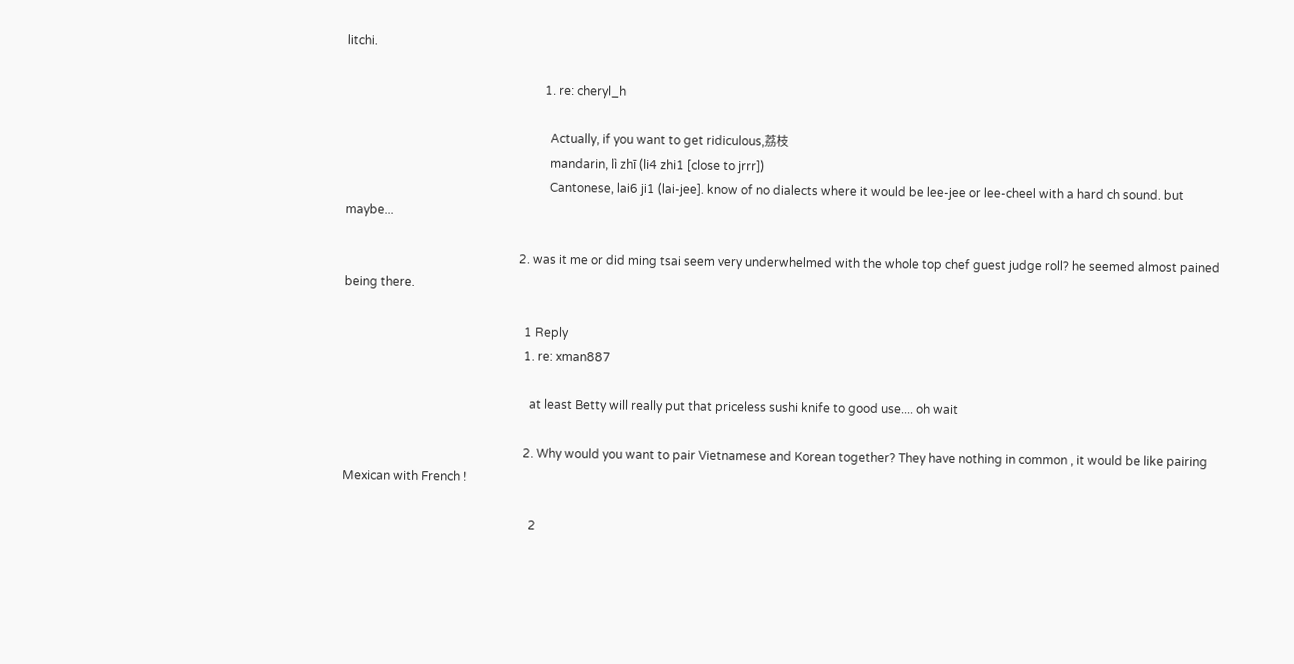litchi.

                                                                  1. re: cheryl_h

                                                                    Actually, if you want to get ridiculous,荔枝
                                                                    mandarin, lì zhī (li4 zhi1 [close to jrrr])
                                                                    Cantonese, lai6 ji1 (lai-jee]. know of no dialects where it would be lee-jee or lee-cheel with a hard ch sound. but maybe...

                                                          2. was it me or did ming tsai seem very underwhelmed with the whole top chef guest judge roll? he seemed almost pained being there.

                                                            1 Reply
                                                            1. re: xman887

                                                              at least Betty will really put that priceless sushi knife to good use.... oh wait

                                                            2. Why would you want to pair Vietnamese and Korean together? They have nothing in common , it would be like pairing Mexican with French !

                                                              2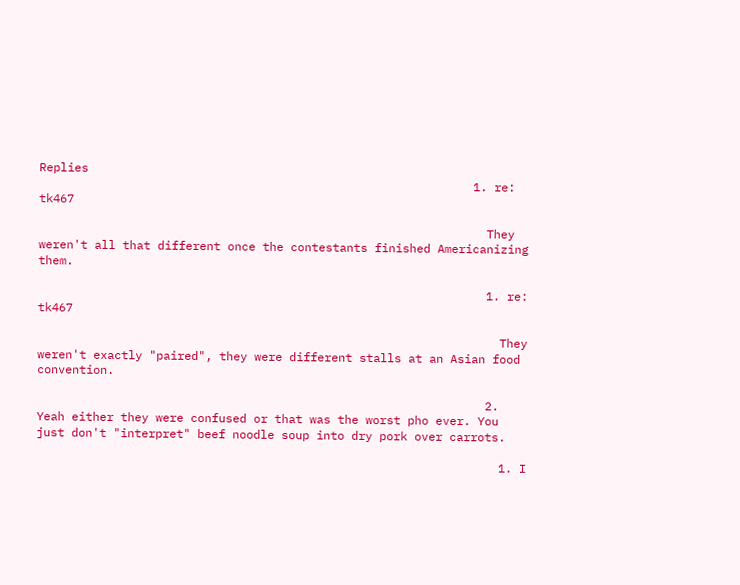Replies
                                                              1. re: tk467

                                                                They weren't all that different once the contestants finished Americanizing them.

                                                                1. re: tk467

                                                                  They weren't exactly "paired", they were different stalls at an Asian food convention.

                                                                2. Yeah either they were confused or that was the worst pho ever. You just don't "interpret" beef noodle soup into dry pork over carrots.

                                                                  1. I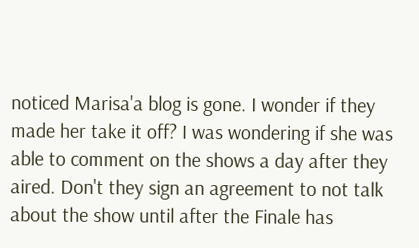noticed Marisa'a blog is gone. I wonder if they made her take it off? I was wondering if she was able to comment on the shows a day after they aired. Don't they sign an agreement to not talk about the show until after the Finale has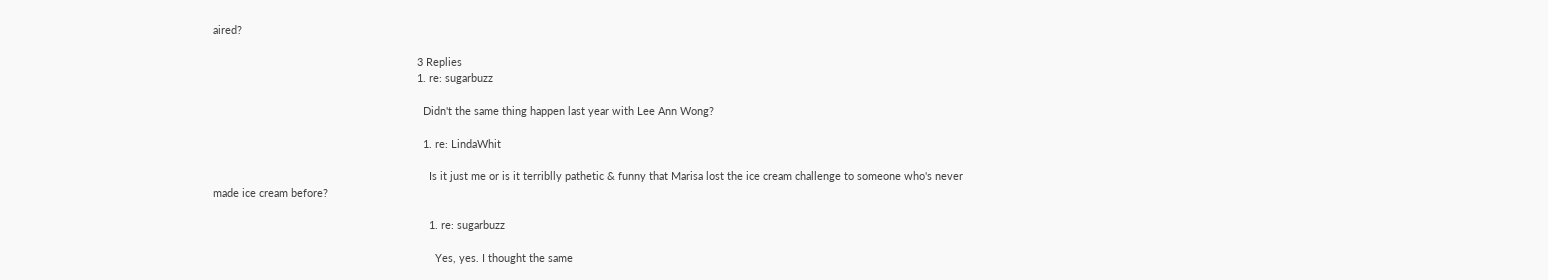aired?

                                                                    3 Replies
                                                                    1. re: sugarbuzz

                                                                      Didn't the same thing happen last year with Lee Ann Wong?

                                                                      1. re: LindaWhit

                                                                        Is it just me or is it terriblly pathetic & funny that Marisa lost the ice cream challenge to someone who's never made ice cream before?

                                                                        1. re: sugarbuzz

                                                                          Yes, yes. I thought the same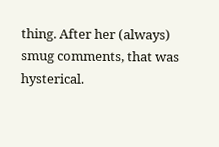thing. After her (always) smug comments, that was hysterical.